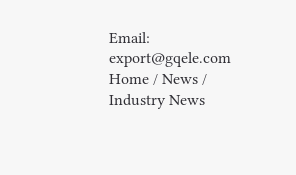Email: export@gqele.com
Home / News / Industry News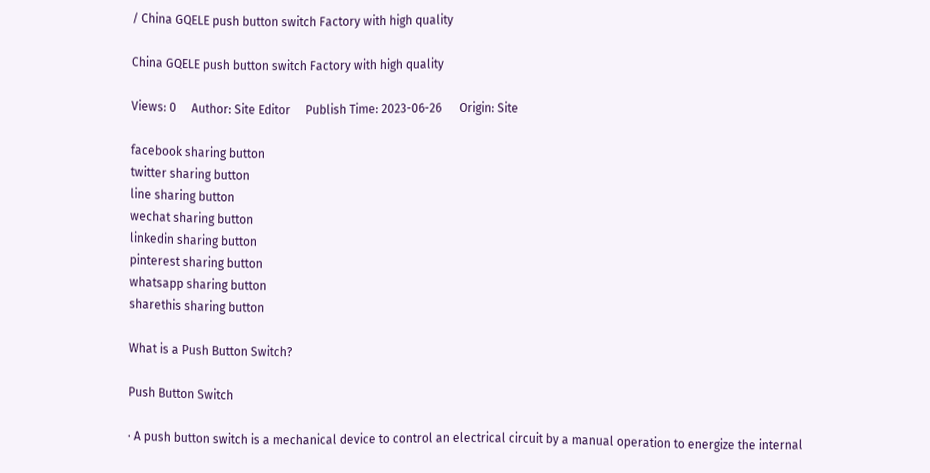/ China GQELE push button switch Factory with high quality

China GQELE push button switch Factory with high quality

Views: 0     Author: Site Editor     Publish Time: 2023-06-26      Origin: Site

facebook sharing button
twitter sharing button
line sharing button
wechat sharing button
linkedin sharing button
pinterest sharing button
whatsapp sharing button
sharethis sharing button

What is a Push Button Switch?

Push Button Switch

· A push button switch is a mechanical device to control an electrical circuit by a manual operation to energize the internal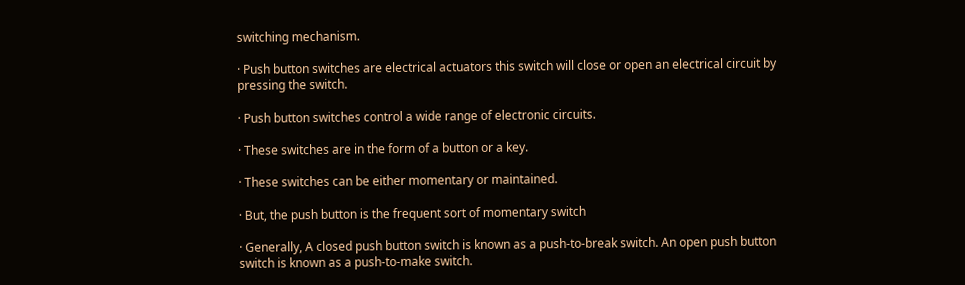switching mechanism.

· Push button switches are electrical actuators this switch will close or open an electrical circuit by pressing the switch.

· Push button switches control a wide range of electronic circuits.

· These switches are in the form of a button or a key.

· These switches can be either momentary or maintained.

· But, the push button is the frequent sort of momentary switch

· Generally, A closed push button switch is known as a push-to-break switch. An open push button switch is known as a push-to-make switch.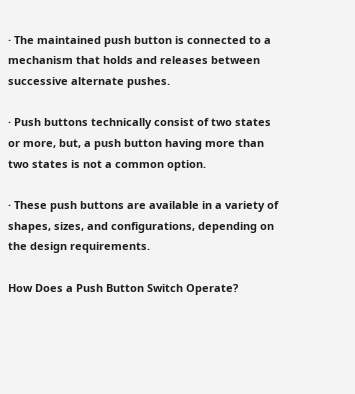· The maintained push button is connected to a mechanism that holds and releases between successive alternate pushes.

· Push buttons technically consist of two states or more, but, a push button having more than two states is not a common option.

· These push buttons are available in a variety of shapes, sizes, and configurations, depending on the design requirements.

How Does a Push Button Switch Operate?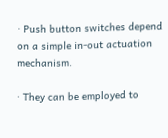· Push button switches depend on a simple in-out actuation mechanism.

· They can be employed to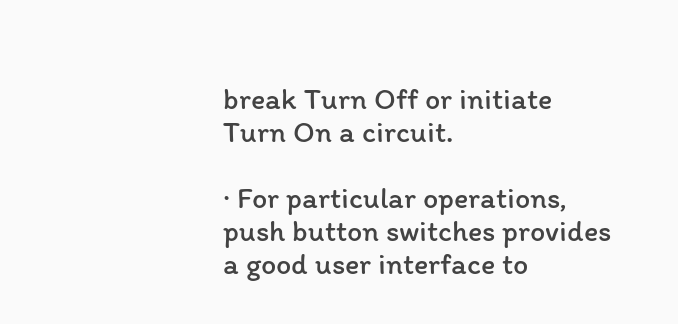break Turn Off or initiate Turn On a circuit.

· For particular operations, push button switches provides a good user interface to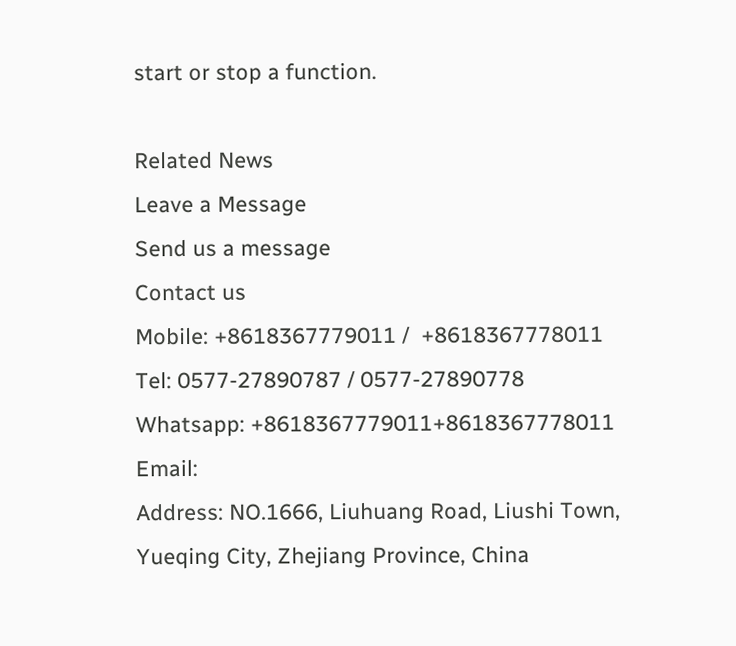start or stop a function.

Related News
Leave a Message
Send us a message
Contact us
Mobile: +8618367779011 /  +8618367778011
Tel: 0577-27890787 / 0577-27890778
Whatsapp: +8618367779011+8618367778011
Email:
Address: NO.1666, Liuhuang Road, Liushi Town, Yueqing City, Zhejiang Province, China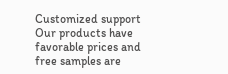Customized support
Our products have favorable prices and free samples are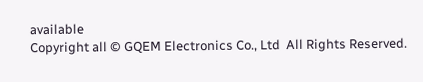available
Copyright all © GQEM Electronics Co., Ltd  All Rights Reserved.